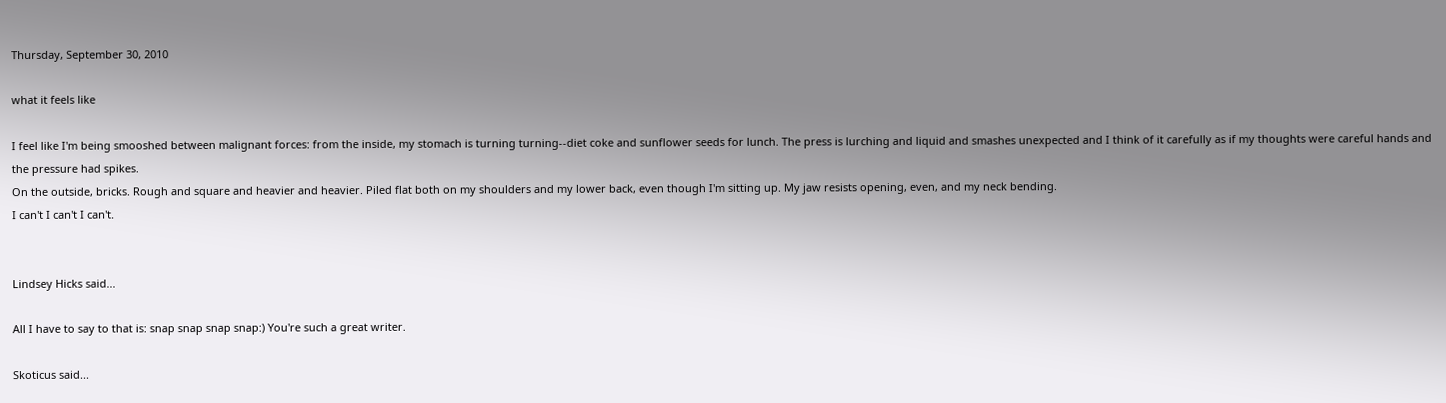Thursday, September 30, 2010

what it feels like

I feel like I'm being smooshed between malignant forces: from the inside, my stomach is turning turning--diet coke and sunflower seeds for lunch. The press is lurching and liquid and smashes unexpected and I think of it carefully as if my thoughts were careful hands and the pressure had spikes.
On the outside, bricks. Rough and square and heavier and heavier. Piled flat both on my shoulders and my lower back, even though I'm sitting up. My jaw resists opening, even, and my neck bending.
I can't I can't I can't.


Lindsey Hicks said...

All I have to say to that is: snap snap snap snap:) You're such a great writer.

Skoticus said...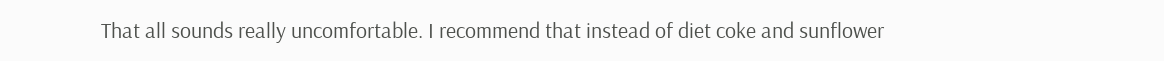That all sounds really uncomfortable. I recommend that instead of diet coke and sunflower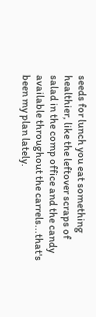seeds for lunch you eat something healthier, like the leftover scraps of salad in the comp office and the candy available throughout the carrels...that's been my plan lately.